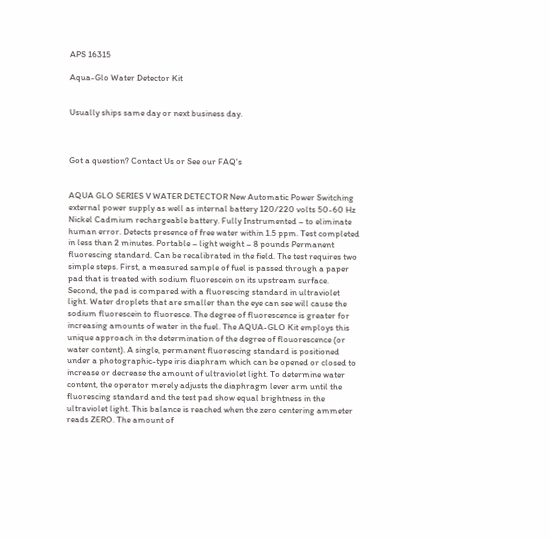APS 16315

Aqua-Glo Water Detector Kit


Usually ships same day or next business day.



Got a question? Contact Us or See our FAQ's


AQUA GLO SERIES V WATER DETECTOR New Automatic Power Switching external power supply as well as internal battery 120/220 volts 50-60 Hz Nickel Cadmium rechargeable battery. Fully Instrumented – to eliminate human error. Detects presence of free water within 1.5 ppm. Test completed in less than 2 minutes. Portable – light weight – 8 pounds Permanent fluorescing standard. Can be recalibrated in the field. The test requires two simple steps. First, a measured sample of fuel is passed through a paper pad that is treated with sodium fluorescein on its upstream surface. Second, the pad is compared with a fluorescing standard in ultraviolet light. Water droplets that are smaller than the eye can see will cause the sodium fluorescein to fluoresce. The degree of fluorescence is greater for increasing amounts of water in the fuel. The AQUA-GLO Kit employs this unique approach in the determination of the degree of flouorescence (or water content). A single, permanent fluorescing standard is positioned under a photographic-type iris diaphram which can be opened or closed to increase or decrease the amount of ultraviolet light. To determine water content, the operator merely adjusts the diaphragm lever arm until the fluorescing standard and the test pad show equal brightness in the ultraviolet light. This balance is reached when the zero centering ammeter reads ZERO. The amount of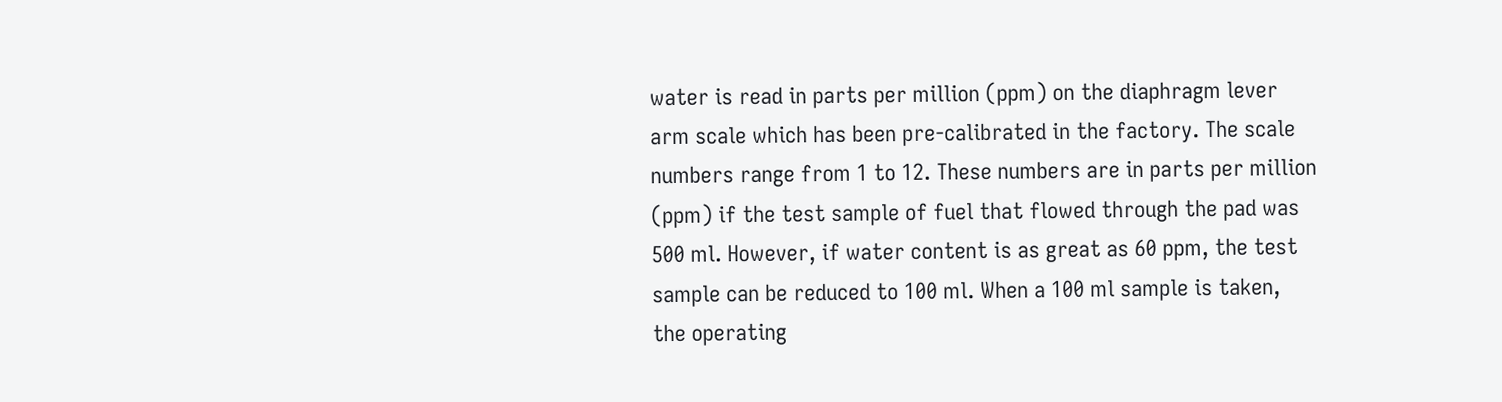water is read in parts per million (ppm) on the diaphragm lever arm scale which has been pre-calibrated in the factory. The scale numbers range from 1 to 12. These numbers are in parts per million (ppm) if the test sample of fuel that flowed through the pad was 500 ml. However, if water content is as great as 60 ppm, the test sample can be reduced to 100 ml. When a 100 ml sample is taken, the operating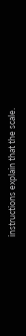instructions explain that the scale.